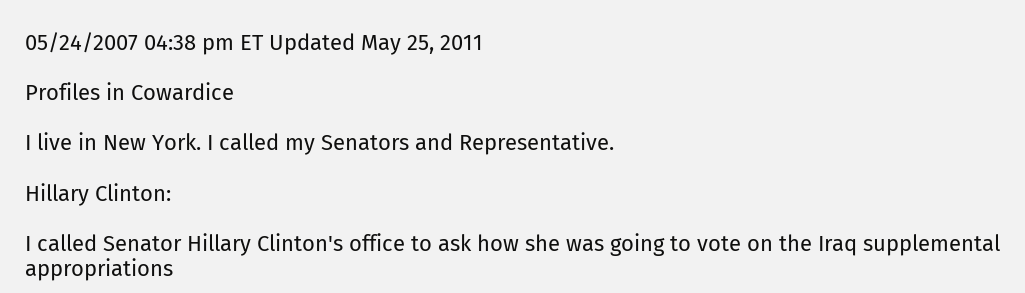05/24/2007 04:38 pm ET Updated May 25, 2011

Profiles in Cowardice

I live in New York. I called my Senators and Representative.

Hillary Clinton:

I called Senator Hillary Clinton's office to ask how she was going to vote on the Iraq supplemental appropriations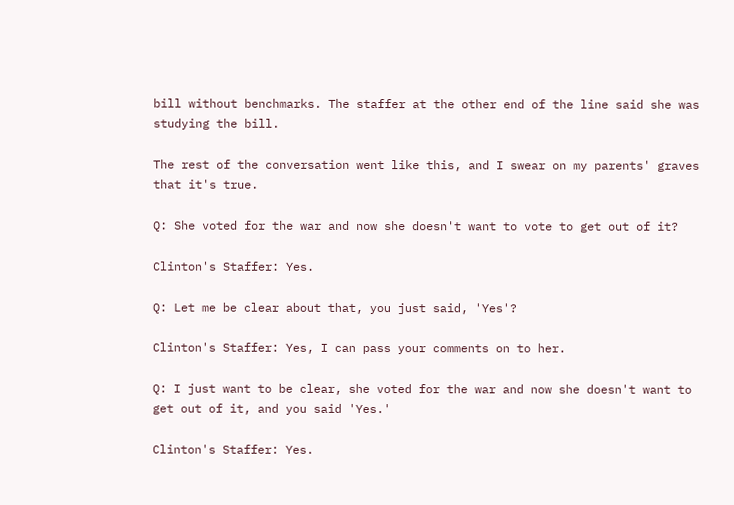bill without benchmarks. The staffer at the other end of the line said she was studying the bill.

The rest of the conversation went like this, and I swear on my parents' graves that it's true.

Q: She voted for the war and now she doesn't want to vote to get out of it?

Clinton's Staffer: Yes.

Q: Let me be clear about that, you just said, 'Yes'?

Clinton's Staffer: Yes, I can pass your comments on to her.

Q: I just want to be clear, she voted for the war and now she doesn't want to get out of it, and you said 'Yes.'

Clinton's Staffer: Yes.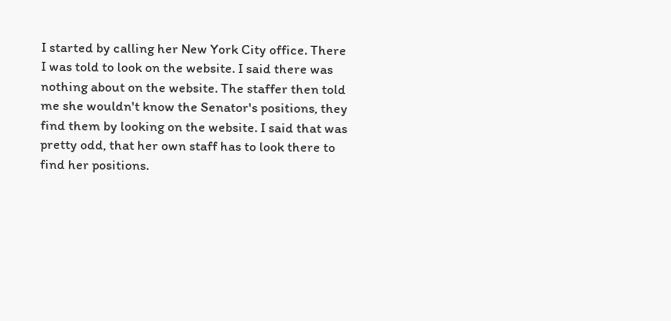I started by calling her New York City office. There I was told to look on the website. I said there was nothing about on the website. The staffer then told me she wouldn't know the Senator's positions, they find them by looking on the website. I said that was pretty odd, that her own staff has to look there to find her positions.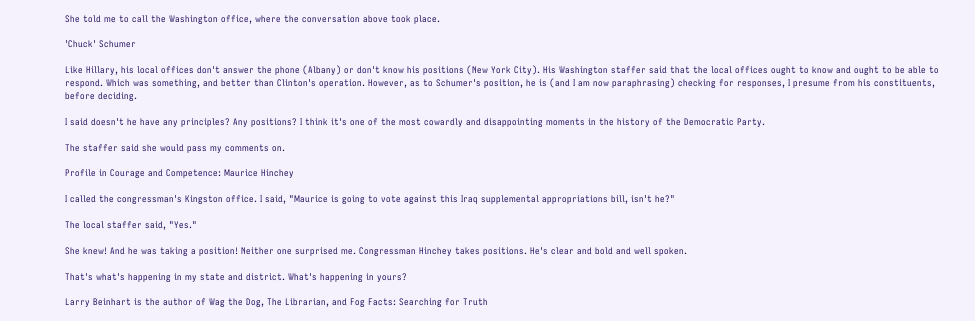She told me to call the Washington office, where the conversation above took place.

'Chuck' Schumer

Like Hillary, his local offices don't answer the phone (Albany) or don't know his positions (New York City). His Washington staffer said that the local offices ought to know and ought to be able to respond. Which was something, and better than Clinton's operation. However, as to Schumer's position, he is (and I am now paraphrasing) checking for responses, I presume from his constituents, before deciding.

I said doesn't he have any principles? Any positions? I think it's one of the most cowardly and disappointing moments in the history of the Democratic Party.

The staffer said she would pass my comments on.

Profile in Courage and Competence: Maurice Hinchey

I called the congressman's Kingston office. I said, "Maurice is going to vote against this Iraq supplemental appropriations bill, isn't he?"

The local staffer said, "Yes."

She knew! And he was taking a position! Neither one surprised me. Congressman Hinchey takes positions. He's clear and bold and well spoken.

That's what's happening in my state and district. What's happening in yours?

Larry Beinhart is the author of Wag the Dog, The Librarian, and Fog Facts: Searching for Truth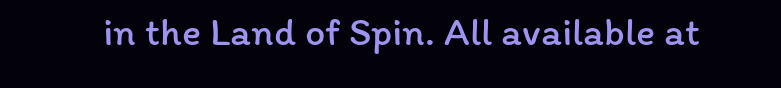in the Land of Spin. All available at